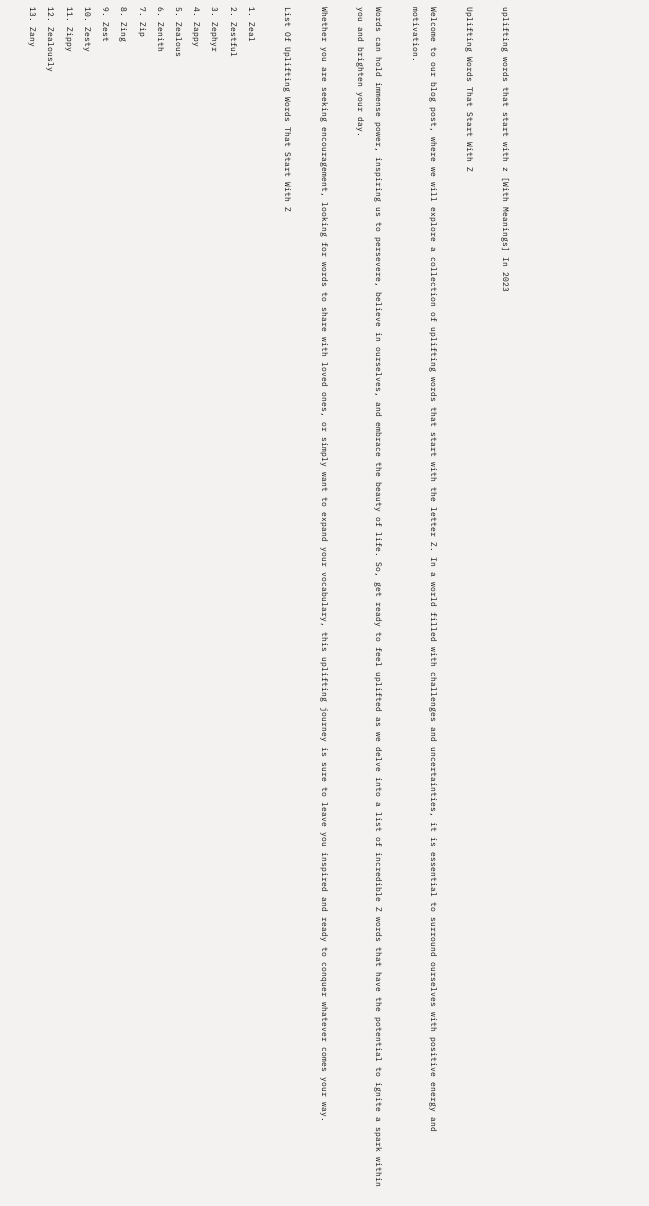uplifting words that start with z [With Meanings] In 2023

Uplifting Words That Start With Z

Welcome to our blog post, where we will explore a collection of uplifting words that start with the letter Z. In a world filled with challenges and uncertainties, it is essential to surround ourselves with positive energy and motivation.

Words can hold immense power, inspiring us to persevere, believe in ourselves, and embrace the beauty of life. So, get ready to feel uplifted as we delve into a list of incredible Z words that have the potential to ignite a spark within you and brighten your day.

Whether you are seeking encouragement, looking for words to share with loved ones, or simply want to expand your vocabulary, this uplifting journey is sure to leave you inspired and ready to conquer whatever comes your way.

List Of Uplifting Words That Start With Z

1. Zeal
2. Zestful
3. Zephyr
4. Zappy
5. Zealous
6. Zenith
7. Zip
8. Zing
9. Zest
10. Zesty
11. Zippy
12. Zealously
13. Zany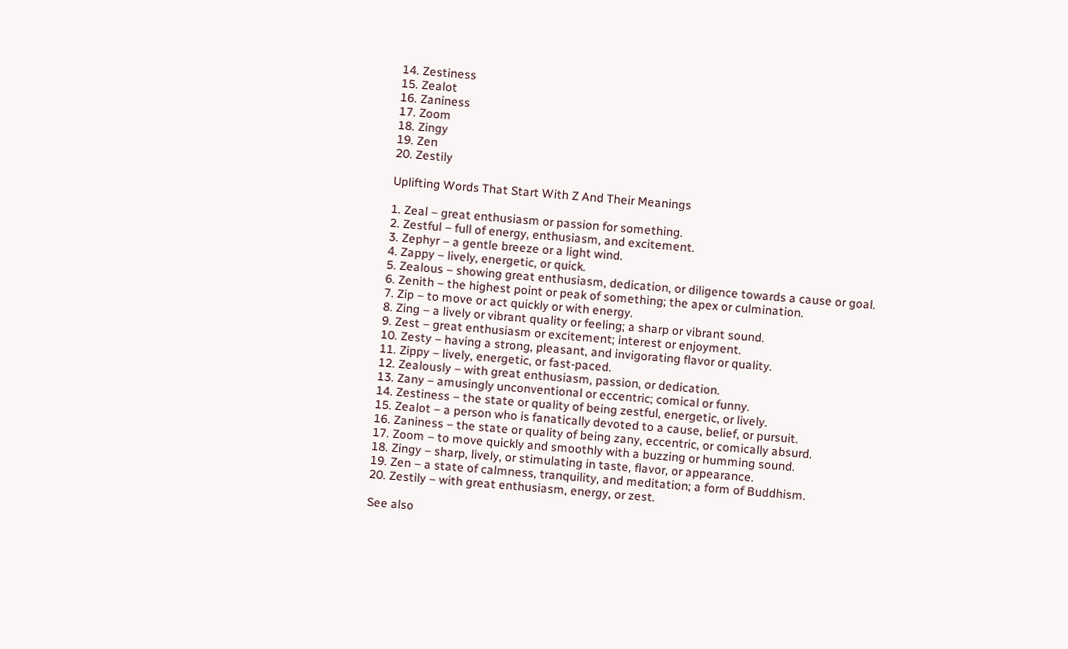14. Zestiness
15. Zealot
16. Zaniness
17. Zoom
18. Zingy
19. Zen
20. Zestily

Uplifting Words That Start With Z And Their Meanings

1. Zeal – great enthusiasm or passion for something.
2. Zestful – full of energy, enthusiasm, and excitement.
3. Zephyr – a gentle breeze or a light wind.
4. Zappy – lively, energetic, or quick.
5. Zealous – showing great enthusiasm, dedication, or diligence towards a cause or goal.
6. Zenith – the highest point or peak of something; the apex or culmination.
7. Zip – to move or act quickly or with energy.
8. Zing – a lively or vibrant quality or feeling; a sharp or vibrant sound.
9. Zest – great enthusiasm or excitement; interest or enjoyment.
10. Zesty – having a strong, pleasant, and invigorating flavor or quality.
11. Zippy – lively, energetic, or fast-paced.
12. Zealously – with great enthusiasm, passion, or dedication.
13. Zany – amusingly unconventional or eccentric; comical or funny.
14. Zestiness – the state or quality of being zestful, energetic, or lively.
15. Zealot – a person who is fanatically devoted to a cause, belief, or pursuit.
16. Zaniness – the state or quality of being zany, eccentric, or comically absurd.
17. Zoom – to move quickly and smoothly with a buzzing or humming sound.
18. Zingy – sharp, lively, or stimulating in taste, flavor, or appearance.
19. Zen – a state of calmness, tranquility, and meditation; a form of Buddhism.
20. Zestily – with great enthusiasm, energy, or zest.

See also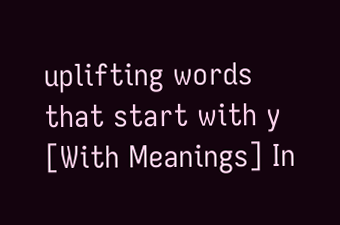uplifting words that start with y [With Meanings] In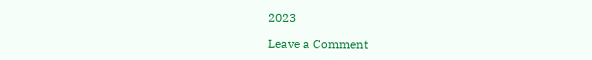2023

Leave a Comment